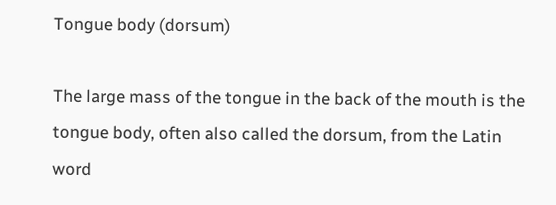Tongue body (dorsum)

The large mass of the tongue in the back of the mouth is the tongue body, often also called the dorsum, from the Latin word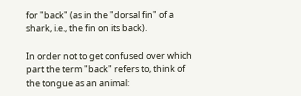for "back" (as in the "dorsal fin" of a shark, i.e., the fin on its back).

In order not to get confused over which part the term "back" refers to, think of the tongue as an animal: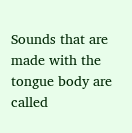Sounds that are made with the tongue body are called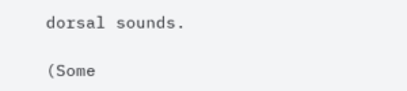dorsal sounds.

(Some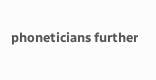phoneticians further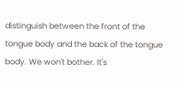distinguish between the front of the tongue body and the back of the tongue body. We won't bother. It's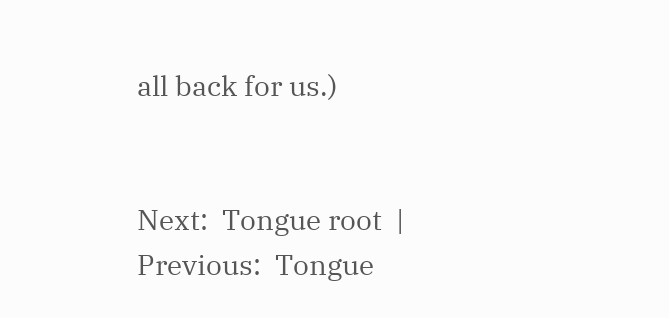all back for us.)


Next:  Tongue root  | Previous:  Tongue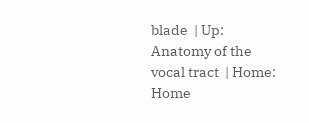blade  | Up:  Anatomy of the vocal tract  | Home:  Home